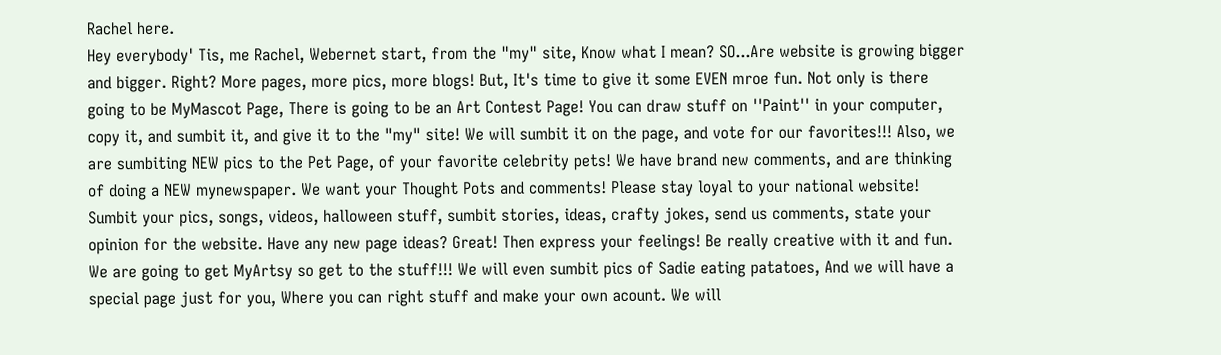Rachel here.
Hey everybody' Tis, me Rachel, Webernet start, from the "my" site, Know what I mean? SO...Are website is growing bigger and bigger. Right? More pages, more pics, more blogs! But, It's time to give it some EVEN mroe fun. Not only is there going to be MyMascot Page, There is going to be an Art Contest Page! You can draw stuff on ''Paint'' in your computer, copy it, and sumbit it, and give it to the "my" site! We will sumbit it on the page, and vote for our favorites!!! Also, we are sumbiting NEW pics to the Pet Page, of your favorite celebrity pets! We have brand new comments, and are thinking of doing a NEW mynewspaper. We want your Thought Pots and comments! Please stay loyal to your national website! Sumbit your pics, songs, videos, halloween stuff, sumbit stories, ideas, crafty jokes, send us comments, state your opinion for the website. Have any new page ideas? Great! Then express your feelings! Be really creative with it and fun. We are going to get MyArtsy so get to the stuff!!! We will even sumbit pics of Sadie eating patatoes, And we will have a special page just for you, Where you can right stuff and make your own acount. We will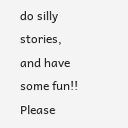do silly stories, and have some fun!! Please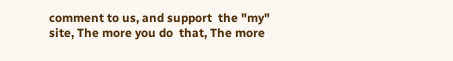comment to us, and support  the "my" site, The more you do  that, The more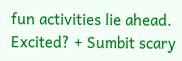fun activities lie ahead. Excited? + Sumbit scary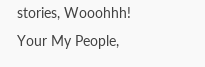stories, Wooohhh!
Your My People,